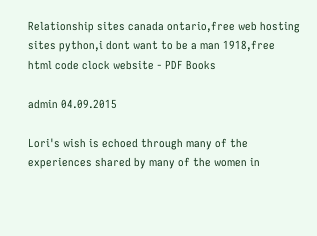Relationship sites canada ontario,free web hosting sites python,i dont want to be a man 1918,free html code clock website - PDF Books

admin 04.09.2015

Lori's wish is echoed through many of the experiences shared by many of the women in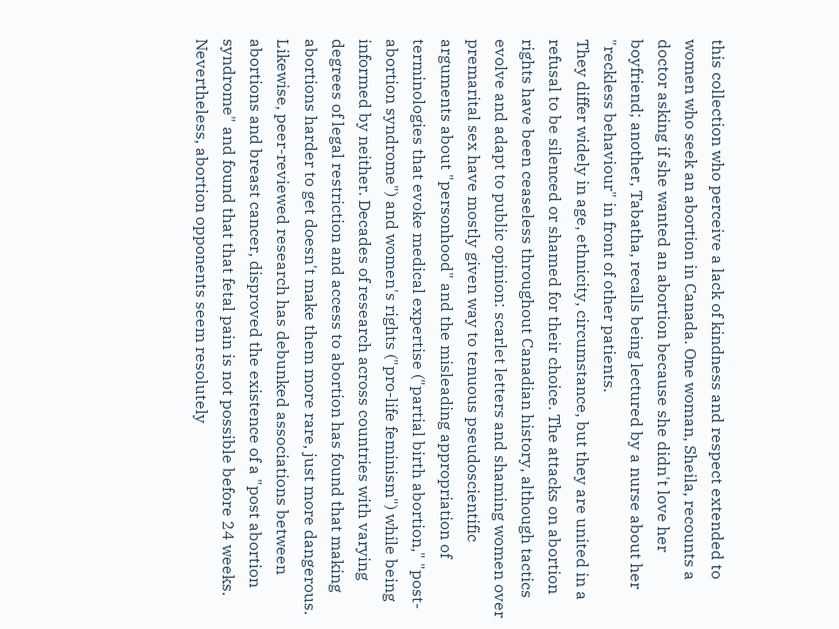this collection who perceive a lack of kindness and respect extended to women who seek an abortion in Canada. One woman, Sheila, recounts a doctor asking if she wanted an abortion because she didn't love her boyfriend; another, Tabatha, recalls being lectured by a nurse about her "reckless behaviour" in front of other patients.
They differ widely in age, ethnicity, circumstance, but they are united in a refusal to be silenced or shamed for their choice. The attacks on abortion rights have been ceaseless throughout Canadian history, although tactics evolve and adapt to public opinion: scarlet letters and shaming women over premarital sex have mostly given way to tenuous pseudoscientific arguments about "personhood" and the misleading appropriation of terminologies that evoke medical expertise ("partial birth abortion," "post-abortion syndrome") and women's rights ("pro-life feminism") while being informed by neither. Decades of research across countries with varying degrees of legal restriction and access to abortion has found that making abortions harder to get doesn't make them more rare, just more dangerous. Likewise, peer-reviewed research has debunked associations between abortions and breast cancer, disproved the existence of a "post abortion syndrome" and found that that fetal pain is not possible before 24 weeks. Nevertheless, abortion opponents seem resolutely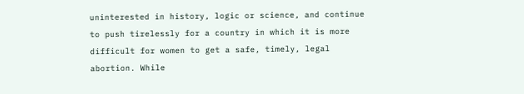uninterested in history, logic or science, and continue to push tirelessly for a country in which it is more difficult for women to get a safe, timely, legal abortion. While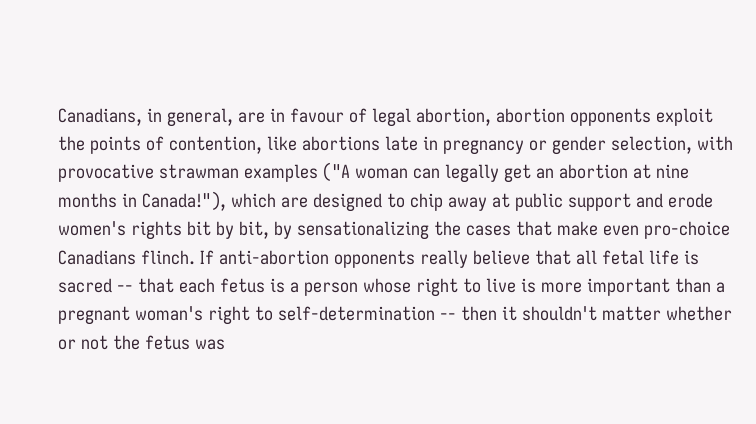Canadians, in general, are in favour of legal abortion, abortion opponents exploit the points of contention, like abortions late in pregnancy or gender selection, with provocative strawman examples ("A woman can legally get an abortion at nine months in Canada!"), which are designed to chip away at public support and erode women's rights bit by bit, by sensationalizing the cases that make even pro-choice Canadians flinch. If anti-abortion opponents really believe that all fetal life is sacred -- that each fetus is a person whose right to live is more important than a pregnant woman's right to self-determination -- then it shouldn't matter whether or not the fetus was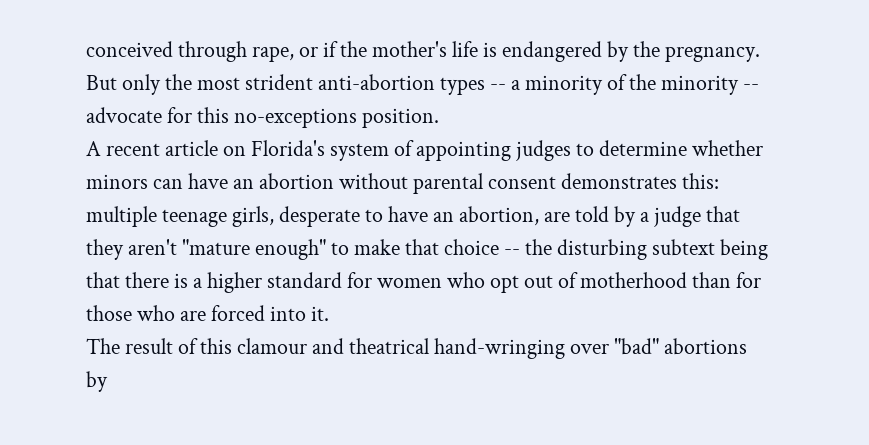conceived through rape, or if the mother's life is endangered by the pregnancy. But only the most strident anti-abortion types -- a minority of the minority -- advocate for this no-exceptions position.
A recent article on Florida's system of appointing judges to determine whether minors can have an abortion without parental consent demonstrates this: multiple teenage girls, desperate to have an abortion, are told by a judge that they aren't "mature enough" to make that choice -- the disturbing subtext being that there is a higher standard for women who opt out of motherhood than for those who are forced into it.
The result of this clamour and theatrical hand-wringing over "bad" abortions by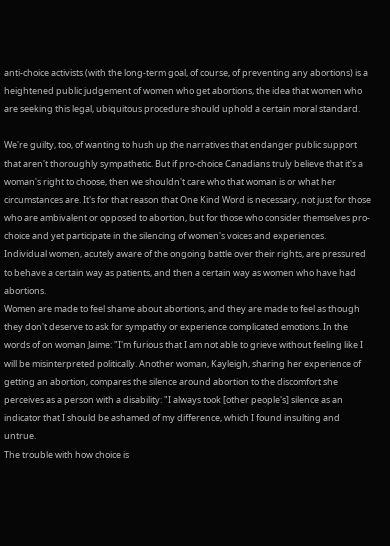anti-choice activists (with the long-term goal, of course, of preventing any abortions) is a heightened public judgement of women who get abortions, the idea that women who are seeking this legal, ubiquitous procedure should uphold a certain moral standard.

We're guilty, too, of wanting to hush up the narratives that endanger public support that aren't thoroughly sympathetic. But if pro-choice Canadians truly believe that it's a woman's right to choose, then we shouldn't care who that woman is or what her circumstances are. It's for that reason that One Kind Word is necessary, not just for those who are ambivalent or opposed to abortion, but for those who consider themselves pro-choice and yet participate in the silencing of women's voices and experiences.
Individual women, acutely aware of the ongoing battle over their rights, are pressured to behave a certain way as patients, and then a certain way as women who have had abortions.
Women are made to feel shame about abortions, and they are made to feel as though they don't deserve to ask for sympathy or experience complicated emotions. In the words of on woman Jaime: "I'm furious that I am not able to grieve without feeling like I will be misinterpreted politically. Another woman, Kayleigh, sharing her experience of getting an abortion, compares the silence around abortion to the discomfort she perceives as a person with a disability: "I always took [other people's] silence as an indicator that I should be ashamed of my difference, which I found insulting and untrue.
The trouble with how choice is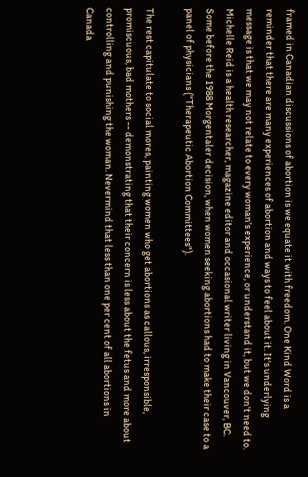framed in Canadian discussions of abortion is we equate it with freedom. One Kind Word is a reminder that there are many experiences of abortion and ways to feel about it. It's underlying message is that we may not relate to every woman's experience, or understand it, but we don't need to.
Michelle Reid is a health researcher, magazine editor and occasional writer living in Vancouver, BC. Some before the 1988 Morgentaler decision, when women seeking abortions had to make their case to a panel of physicians ("Therapeutic Abortion Committees").

The rest capitulate to social mores, painting women who get abortions as callous, irresponsible, promiscuous, bad mothers -- demonstrating that their concern is less about the fetus and more about controlling and punishing the woman. Nevermind that less than one per cent of all abortions in Canada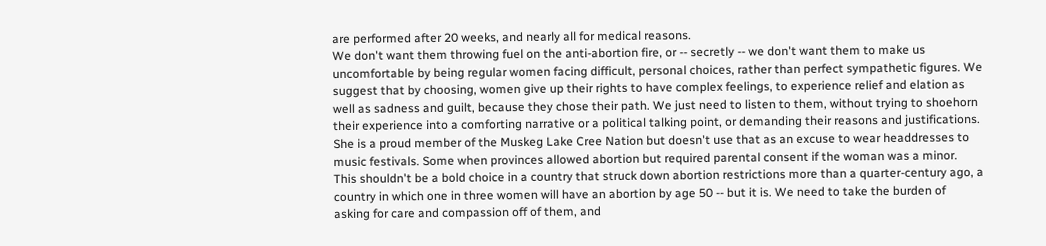are performed after 20 weeks, and nearly all for medical reasons.
We don't want them throwing fuel on the anti-abortion fire, or -- secretly -- we don't want them to make us uncomfortable by being regular women facing difficult, personal choices, rather than perfect sympathetic figures. We suggest that by choosing, women give up their rights to have complex feelings, to experience relief and elation as well as sadness and guilt, because they chose their path. We just need to listen to them, without trying to shoehorn their experience into a comforting narrative or a political talking point, or demanding their reasons and justifications.
She is a proud member of the Muskeg Lake Cree Nation but doesn't use that as an excuse to wear headdresses to music festivals. Some when provinces allowed abortion but required parental consent if the woman was a minor.
This shouldn't be a bold choice in a country that struck down abortion restrictions more than a quarter-century ago, a country in which one in three women will have an abortion by age 50 -- but it is. We need to take the burden of asking for care and compassion off of them, and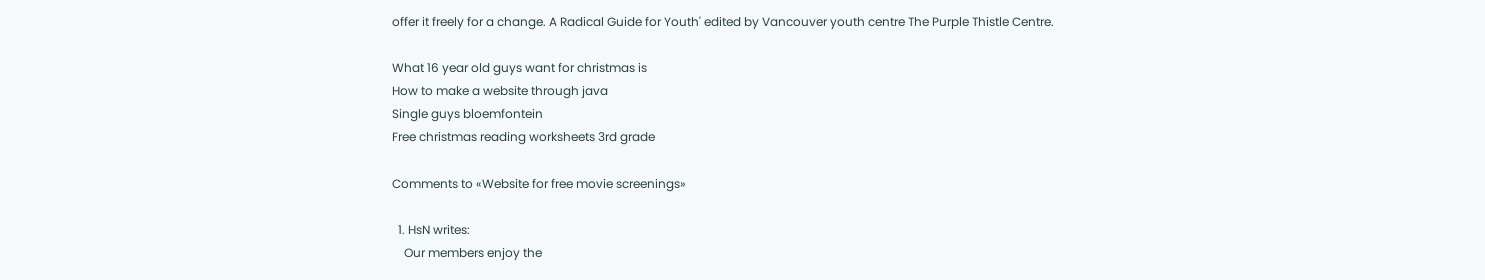offer it freely for a change. A Radical Guide for Youth' edited by Vancouver youth centre The Purple Thistle Centre.

What 16 year old guys want for christmas is
How to make a website through java
Single guys bloemfontein
Free christmas reading worksheets 3rd grade

Comments to «Website for free movie screenings»

  1. HsN writes:
    Our members enjoy the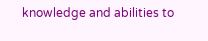knowledge and abilities to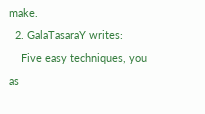make.
  2. GalaTasaraY writes:
    Five easy techniques, you as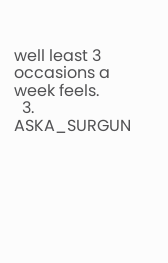well least 3 occasions a week feels.
  3. ASKA_SURGUN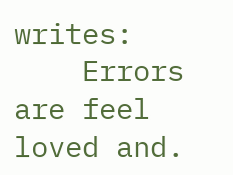writes:
    Errors are feel loved and.